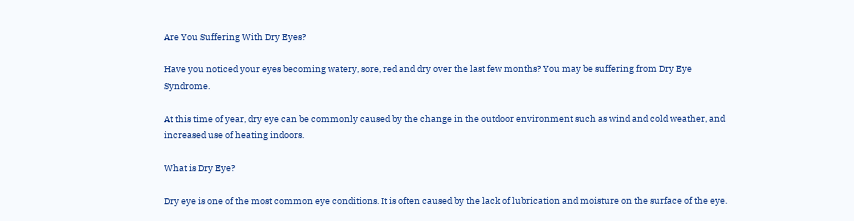Are You Suffering With Dry Eyes?

Have you noticed your eyes becoming watery, sore, red and dry over the last few months? You may be suffering from Dry Eye Syndrome.

At this time of year, dry eye can be commonly caused by the change in the outdoor environment such as wind and cold weather, and increased use of heating indoors.

What is Dry Eye?

Dry eye is one of the most common eye conditions. It is often caused by the lack of lubrication and moisture on the surface of the eye.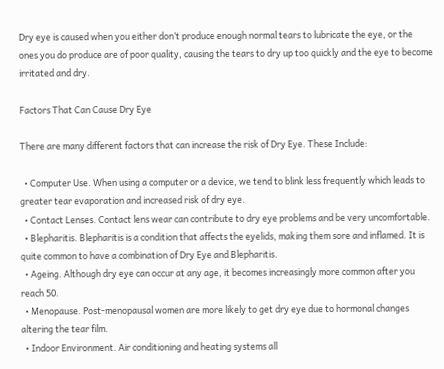Dry eye is caused when you either don’t produce enough normal tears to lubricate the eye, or the ones you do produce are of poor quality, causing the tears to dry up too quickly and the eye to become irritated and dry.

Factors That Can Cause Dry Eye

There are many different factors that can increase the risk of Dry Eye. These Include:

  • Computer Use. When using a computer or a device, we tend to blink less frequently which leads to greater tear evaporation and increased risk of dry eye.
  • Contact Lenses. Contact lens wear can contribute to dry eye problems and be very uncomfortable.
  • Blepharitis. Blepharitis is a condition that affects the eyelids, making them sore and inflamed. It is quite common to have a combination of Dry Eye and Blepharitis.
  • Ageing. Although dry eye can occur at any age, it becomes increasingly more common after you reach 50.
  • Menopause. Post-menopausal women are more likely to get dry eye due to hormonal changes altering the tear film.
  • Indoor Environment. Air conditioning and heating systems all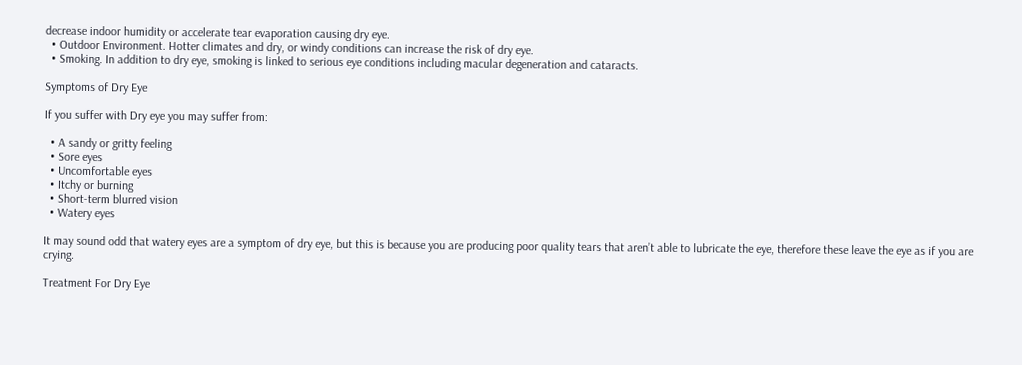decrease indoor humidity or accelerate tear evaporation causing dry eye.
  • Outdoor Environment. Hotter climates and dry, or windy conditions can increase the risk of dry eye.
  • Smoking. In addition to dry eye, smoking is linked to serious eye conditions including macular degeneration and cataracts.

Symptoms of Dry Eye

If you suffer with Dry eye you may suffer from:

  • A sandy or gritty feeling
  • Sore eyes
  • Uncomfortable eyes
  • Itchy or burning
  • Short-term blurred vision
  • Watery eyes

It may sound odd that watery eyes are a symptom of dry eye, but this is because you are producing poor quality tears that aren’t able to lubricate the eye, therefore these leave the eye as if you are crying.

Treatment For Dry Eye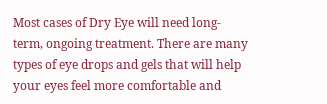Most cases of Dry Eye will need long-term, ongoing treatment. There are many types of eye drops and gels that will help your eyes feel more comfortable and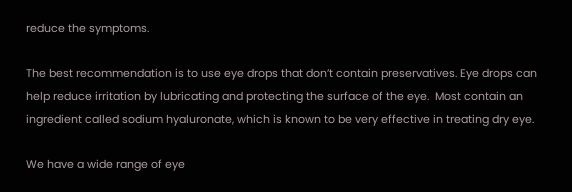reduce the symptoms.

The best recommendation is to use eye drops that don’t contain preservatives. Eye drops can help reduce irritation by lubricating and protecting the surface of the eye.  Most contain an ingredient called sodium hyaluronate, which is known to be very effective in treating dry eye.

We have a wide range of eye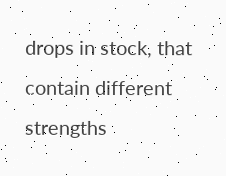drops in stock, that contain different strengths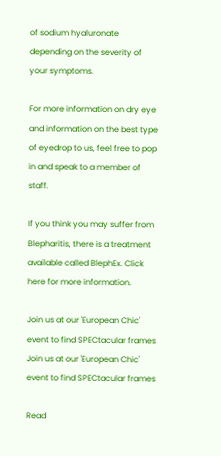of sodium hyaluronate depending on the severity of your symptoms.

For more information on dry eye and information on the best type of eyedrop to us, feel free to pop in and speak to a member of staff.

If you think you may suffer from Blepharitis, there is a treatment available called BlephEx. Click here for more information.

Join us at our 'European Chic' event to find SPECtacular frames
Join us at our 'European Chic' event to find SPECtacular frames

Read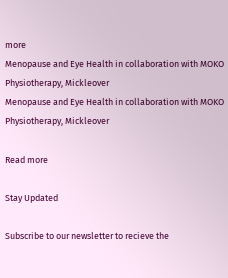more
Menopause and Eye Health in collaboration with MOKO Physiotherapy, Mickleover
Menopause and Eye Health in collaboration with MOKO Physiotherapy, Mickleover

Read more

Stay Updated

Subscribe to our newsletter to recieve the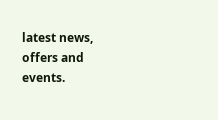latest news, offers and events.